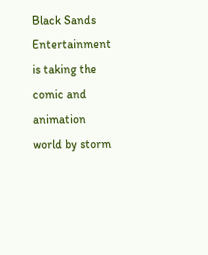Black Sands Entertainment is taking the comic and animation world by storm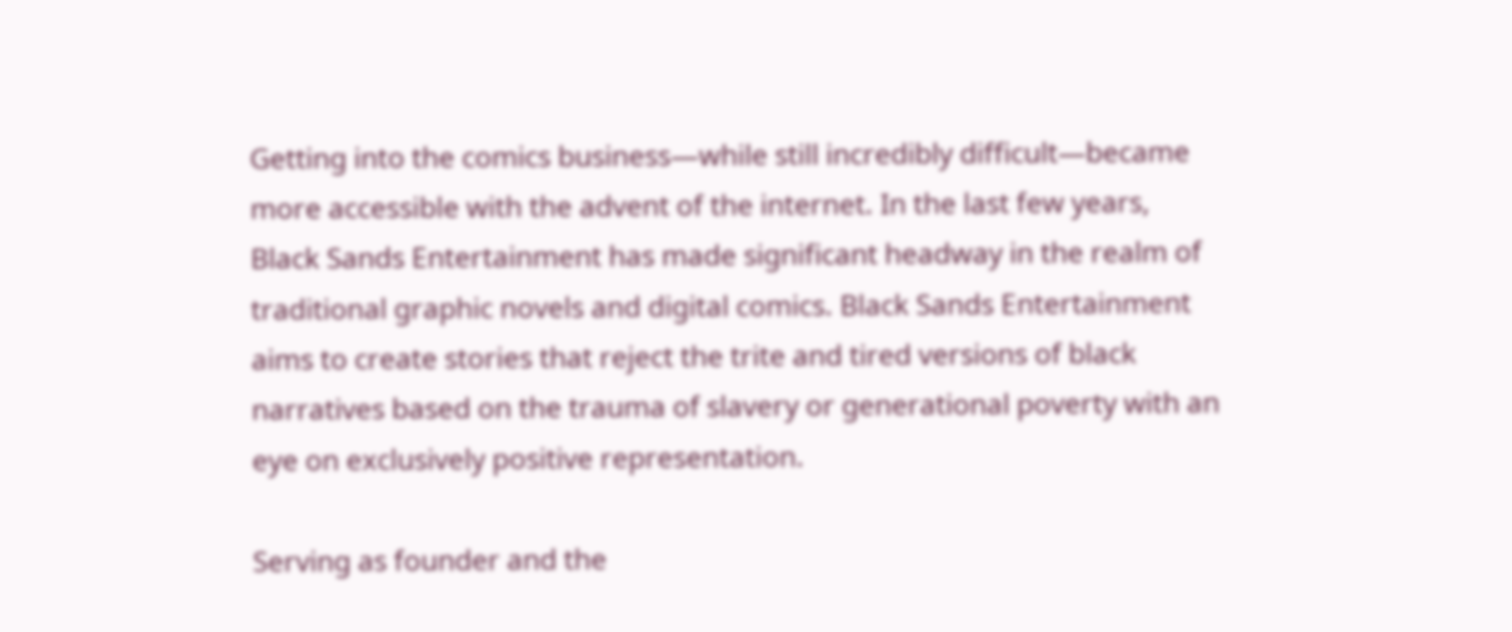Getting into the comics business—while still incredibly difficult—became more accessible with the advent of the internet. In the last few years, Black Sands Entertainment has made significant headway in the realm of traditional graphic novels and digital comics. Black Sands Entertainment aims to create stories that reject the trite and tired versions of black narratives based on the trauma of slavery or generational poverty with an eye on exclusively positive representation.

Serving as founder and the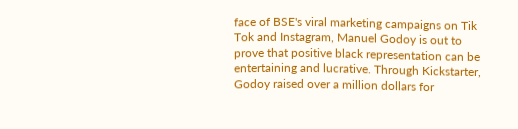face of BSE's viral marketing campaigns on Tik Tok and Instagram, Manuel Godoy is out to prove that positive black representation can be entertaining and lucrative. Through Kickstarter, Godoy raised over a million dollars for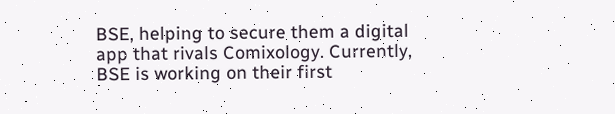BSE, helping to secure them a digital app that rivals Comixology. Currently, BSE is working on their first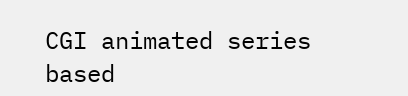CGI animated series based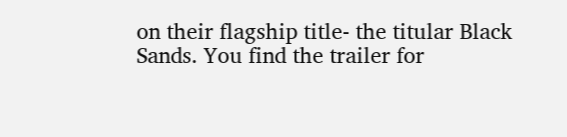on their flagship title- the titular Black Sands. You find the trailer for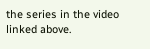the series in the video linked above.